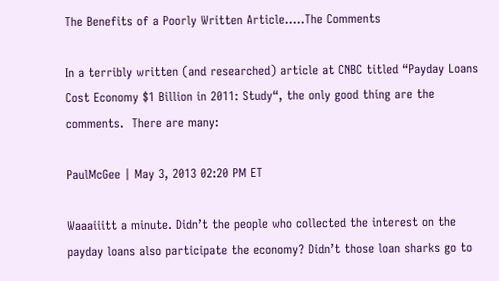The Benefits of a Poorly Written Article…..The Comments

In a terribly written (and researched) article at CNBC titled “Payday Loans Cost Economy $1 Billion in 2011: Study“, the only good thing are the comments.  There are many:

PaulMcGee | May 3, 2013 02:20 PM ET

Waaaiiitt a minute. Didn’t the people who collected the interest on the payday loans also participate the economy? Didn’t those loan sharks go to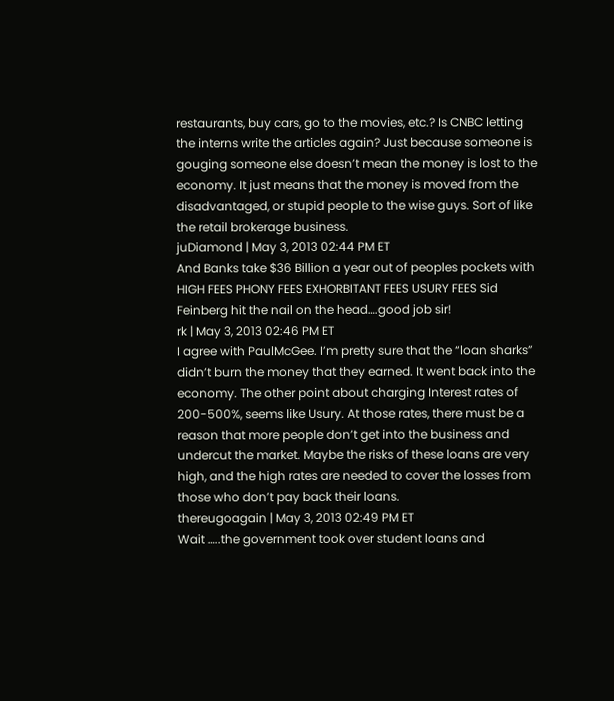restaurants, buy cars, go to the movies, etc.? Is CNBC letting the interns write the articles again? Just because someone is gouging someone else doesn’t mean the money is lost to the economy. It just means that the money is moved from the disadvantaged, or stupid people to the wise guys. Sort of like the retail brokerage business.
juDiamond | May 3, 2013 02:44 PM ET
And Banks take $36 Billion a year out of peoples pockets with HIGH FEES PHONY FEES EXHORBITANT FEES USURY FEES Sid Feinberg hit the nail on the head….good job sir!
rk | May 3, 2013 02:46 PM ET
I agree with PaulMcGee. I’m pretty sure that the “loan sharks” didn’t burn the money that they earned. It went back into the economy. The other point about charging Interest rates of 200-500%, seems like Usury. At those rates, there must be a reason that more people don’t get into the business and undercut the market. Maybe the risks of these loans are very high, and the high rates are needed to cover the losses from those who don’t pay back their loans.
thereugoagain | May 3, 2013 02:49 PM ET
Wait …..the government took over student loans and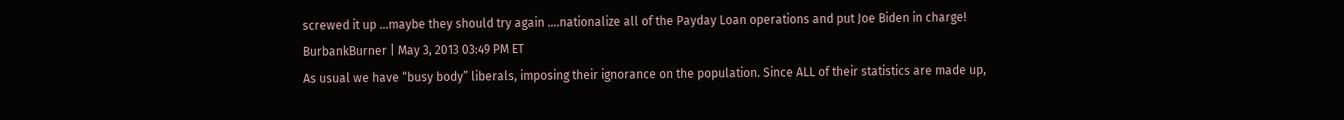screwed it up …maybe they should try again ….nationalize all of the Payday Loan operations and put Joe Biden in charge!
BurbankBurner | May 3, 2013 03:49 PM ET
As usual we have “busy body” liberals, imposing their ignorance on the population. Since ALL of their statistics are made up,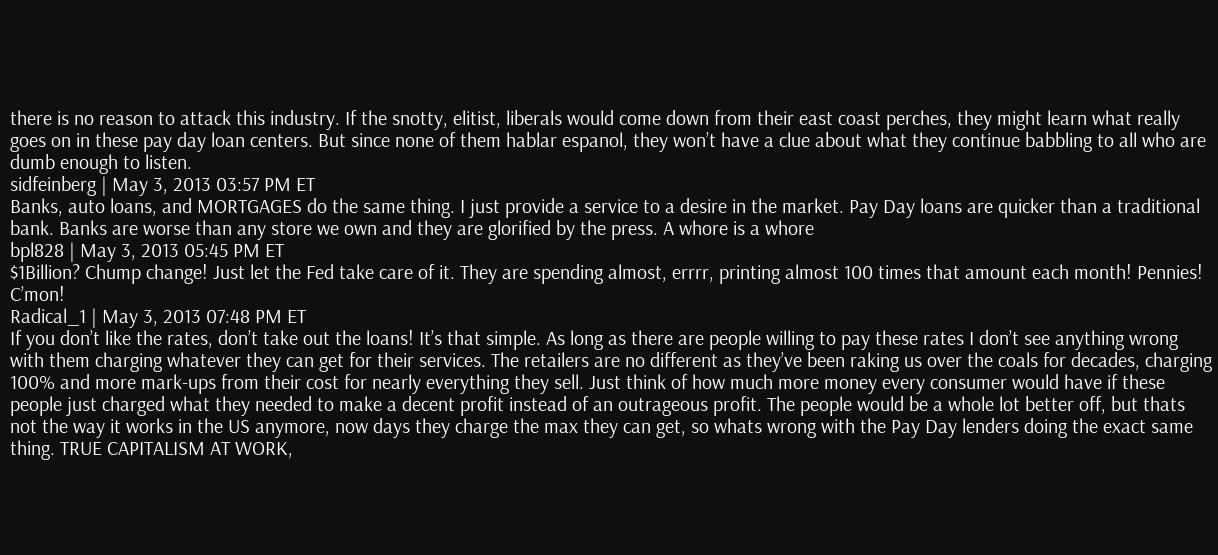there is no reason to attack this industry. If the snotty, elitist, liberals would come down from their east coast perches, they might learn what really goes on in these pay day loan centers. But since none of them hablar espanol, they won’t have a clue about what they continue babbling to all who are dumb enough to listen.
sidfeinberg | May 3, 2013 03:57 PM ET
Banks, auto loans, and MORTGAGES do the same thing. I just provide a service to a desire in the market. Pay Day loans are quicker than a traditional bank. Banks are worse than any store we own and they are glorified by the press. A whore is a whore
bpl828 | May 3, 2013 05:45 PM ET
$1Billion? Chump change! Just let the Fed take care of it. They are spending almost, errrr, printing almost 100 times that amount each month! Pennies! C’mon!
Radical_1 | May 3, 2013 07:48 PM ET
If you don’t like the rates, don’t take out the loans! It’s that simple. As long as there are people willing to pay these rates I don’t see anything wrong with them charging whatever they can get for their services. The retailers are no different as they’ve been raking us over the coals for decades, charging 100% and more mark-ups from their cost for nearly everything they sell. Just think of how much more money every consumer would have if these people just charged what they needed to make a decent profit instead of an outrageous profit. The people would be a whole lot better off, but thats not the way it works in the US anymore, now days they charge the max they can get, so whats wrong with the Pay Day lenders doing the exact same thing. TRUE CAPITALISM AT WORK,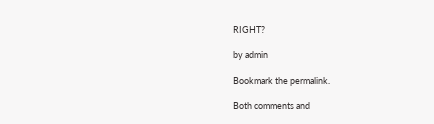RIGHT?

by admin

Bookmark the permalink.

Both comments and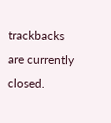trackbacks are currently closed.